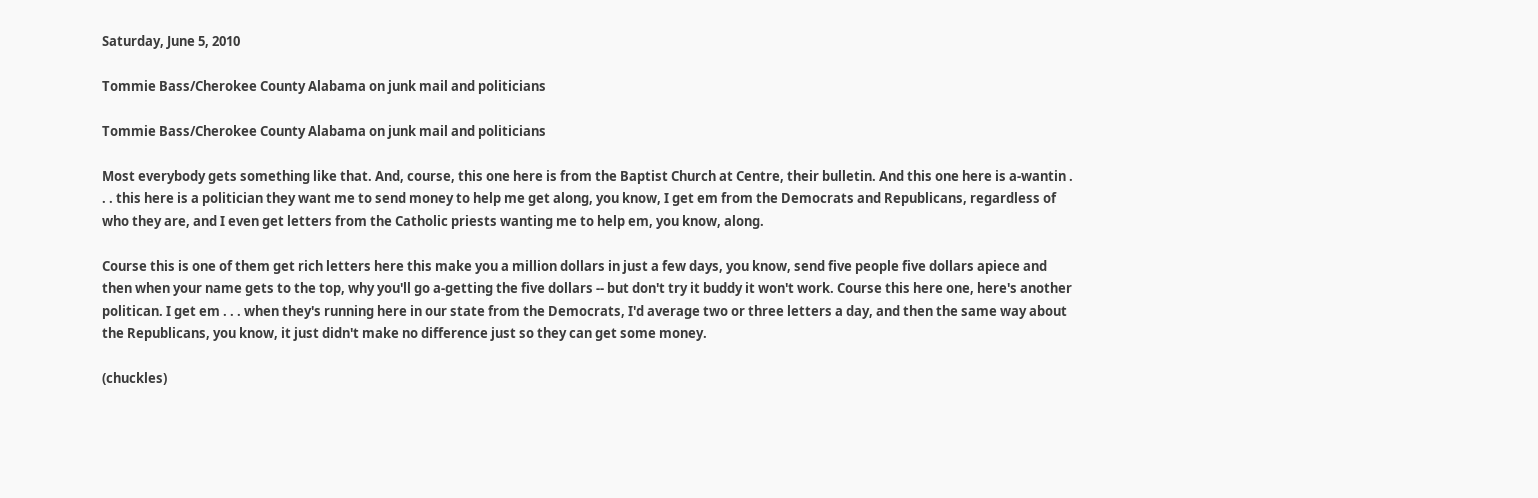Saturday, June 5, 2010

Tommie Bass/Cherokee County Alabama on junk mail and politicians

Tommie Bass/Cherokee County Alabama on junk mail and politicians

Most everybody gets something like that. And, course, this one here is from the Baptist Church at Centre, their bulletin. And this one here is a-wantin . . . this here is a politician they want me to send money to help me get along, you know, I get em from the Democrats and Republicans, regardless of who they are, and I even get letters from the Catholic priests wanting me to help em, you know, along.

Course this is one of them get rich letters here this make you a million dollars in just a few days, you know, send five people five dollars apiece and then when your name gets to the top, why you'll go a-getting the five dollars -- but don't try it buddy it won't work. Course this here one, here's another politican. I get em . . . when they's running here in our state from the Democrats, I'd average two or three letters a day, and then the same way about the Republicans, you know, it just didn't make no difference just so they can get some money.

(chuckles)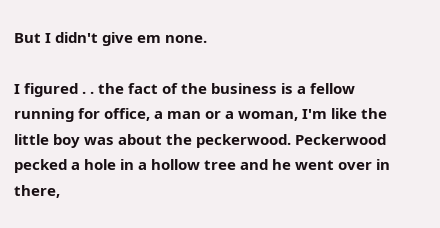But I didn't give em none.

I figured . . the fact of the business is a fellow running for office, a man or a woman, I'm like the little boy was about the peckerwood. Peckerwood pecked a hole in a hollow tree and he went over in there,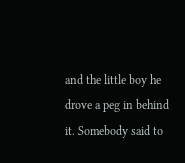and the little boy he drove a peg in behind it. Somebody said to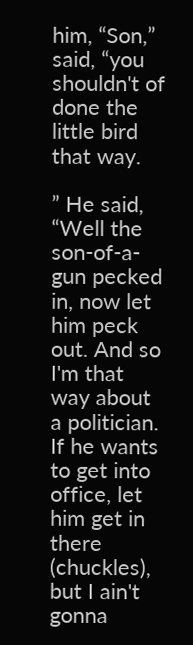him, “Son,” said, “you shouldn't of done the little bird that way.

” He said, “Well the son-of-a-gun pecked in, now let him peck out. And so I'm that way about a politician. If he wants to get into office, let him get in there (chuckles), but I ain't gonna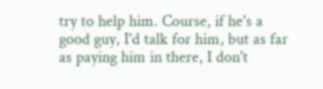try to help him. Course, if he's a good guy, I'd talk for him, but as far as paying him in there, I don't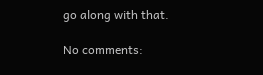go along with that.

No comments: